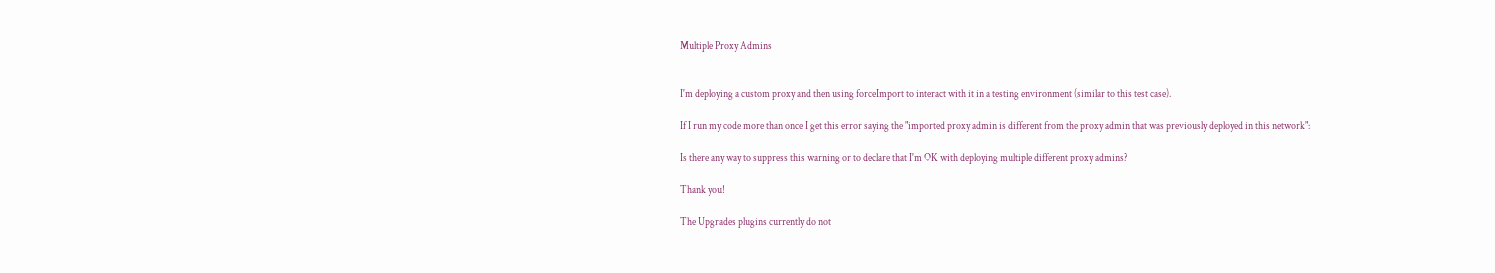Multiple Proxy Admins


I'm deploying a custom proxy and then using forceImport to interact with it in a testing environment (similar to this test case).

If I run my code more than once I get this error saying the "imported proxy admin is different from the proxy admin that was previously deployed in this network":

Is there any way to suppress this warning or to declare that I'm OK with deploying multiple different proxy admins?

Thank you!

The Upgrades plugins currently do not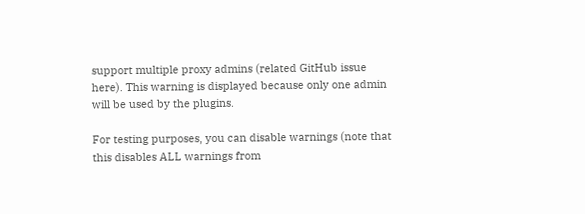support multiple proxy admins (related GitHub issue here). This warning is displayed because only one admin will be used by the plugins.

For testing purposes, you can disable warnings (note that this disables ALL warnings from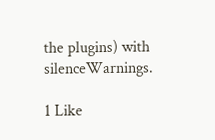the plugins) with silenceWarnings.

1 Like